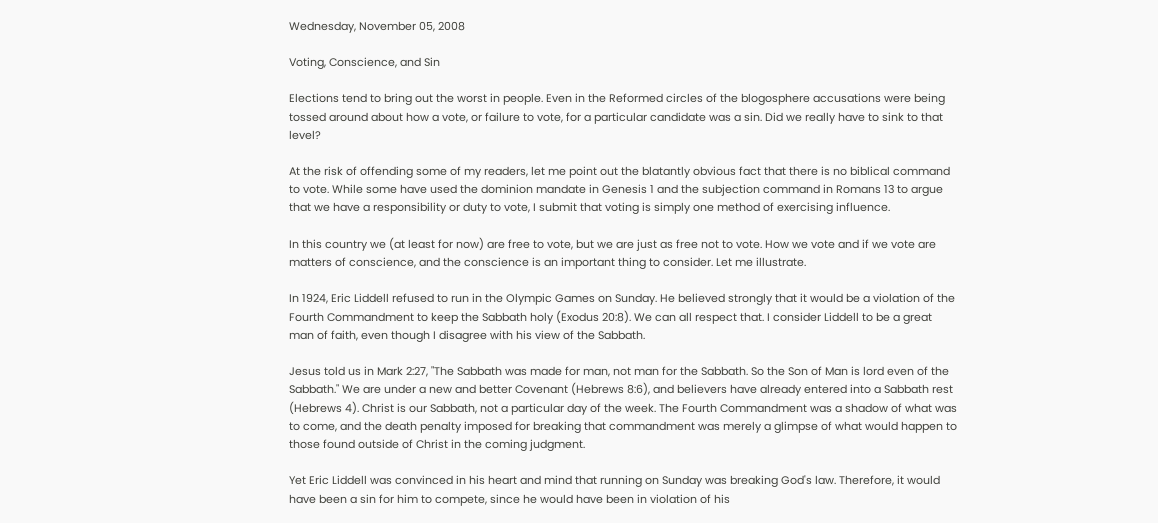Wednesday, November 05, 2008

Voting, Conscience, and Sin

Elections tend to bring out the worst in people. Even in the Reformed circles of the blogosphere accusations were being tossed around about how a vote, or failure to vote, for a particular candidate was a sin. Did we really have to sink to that level?

At the risk of offending some of my readers, let me point out the blatantly obvious fact that there is no biblical command to vote. While some have used the dominion mandate in Genesis 1 and the subjection command in Romans 13 to argue that we have a responsibility or duty to vote, I submit that voting is simply one method of exercising influence.

In this country we (at least for now) are free to vote, but we are just as free not to vote. How we vote and if we vote are matters of conscience, and the conscience is an important thing to consider. Let me illustrate.

In 1924, Eric Liddell refused to run in the Olympic Games on Sunday. He believed strongly that it would be a violation of the Fourth Commandment to keep the Sabbath holy (Exodus 20:8). We can all respect that. I consider Liddell to be a great man of faith, even though I disagree with his view of the Sabbath.

Jesus told us in Mark 2:27, "The Sabbath was made for man, not man for the Sabbath. So the Son of Man is lord even of the Sabbath." We are under a new and better Covenant (Hebrews 8:6), and believers have already entered into a Sabbath rest (Hebrews 4). Christ is our Sabbath, not a particular day of the week. The Fourth Commandment was a shadow of what was to come, and the death penalty imposed for breaking that commandment was merely a glimpse of what would happen to those found outside of Christ in the coming judgment.

Yet Eric Liddell was convinced in his heart and mind that running on Sunday was breaking God's law. Therefore, it would have been a sin for him to compete, since he would have been in violation of his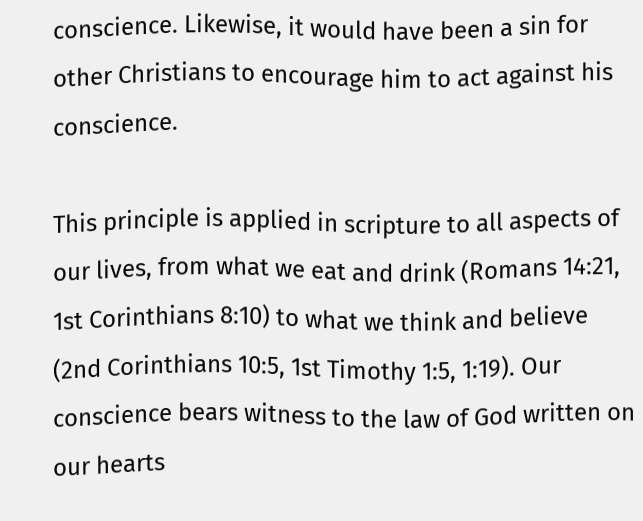conscience. Likewise, it would have been a sin for other Christians to encourage him to act against his conscience.

This principle is applied in scripture to all aspects of our lives, from what we eat and drink (Romans 14:21, 1st Corinthians 8:10) to what we think and believe (2nd Corinthians 10:5, 1st Timothy 1:5, 1:19). Our conscience bears witness to the law of God written on our hearts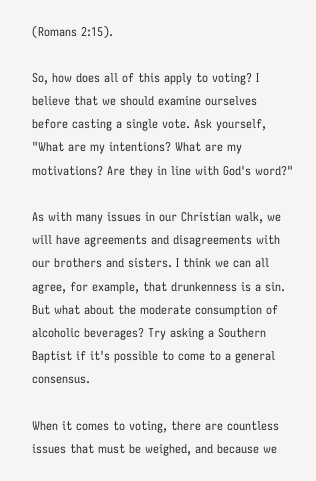(Romans 2:15).

So, how does all of this apply to voting? I believe that we should examine ourselves before casting a single vote. Ask yourself, "What are my intentions? What are my motivations? Are they in line with God's word?"

As with many issues in our Christian walk, we will have agreements and disagreements with our brothers and sisters. I think we can all agree, for example, that drunkenness is a sin. But what about the moderate consumption of alcoholic beverages? Try asking a Southern Baptist if it's possible to come to a general consensus.

When it comes to voting, there are countless issues that must be weighed, and because we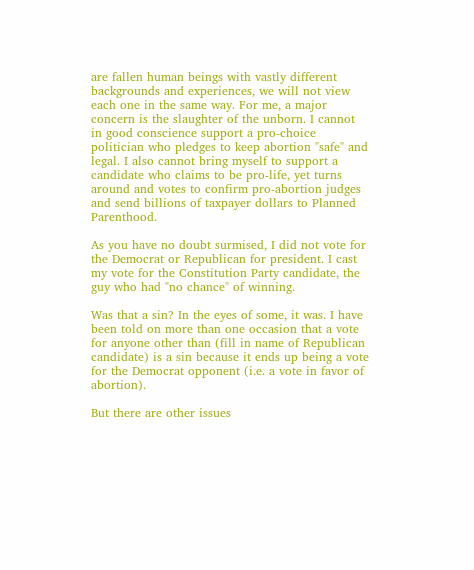are fallen human beings with vastly different backgrounds and experiences, we will not view each one in the same way. For me, a major concern is the slaughter of the unborn. I cannot in good conscience support a pro-choice politician who pledges to keep abortion "safe" and legal. I also cannot bring myself to support a candidate who claims to be pro-life, yet turns around and votes to confirm pro-abortion judges and send billions of taxpayer dollars to Planned Parenthood.

As you have no doubt surmised, I did not vote for the Democrat or Republican for president. I cast my vote for the Constitution Party candidate, the guy who had "no chance" of winning.

Was that a sin? In the eyes of some, it was. I have been told on more than one occasion that a vote for anyone other than (fill in name of Republican candidate) is a sin because it ends up being a vote for the Democrat opponent (i.e. a vote in favor of abortion).

But there are other issues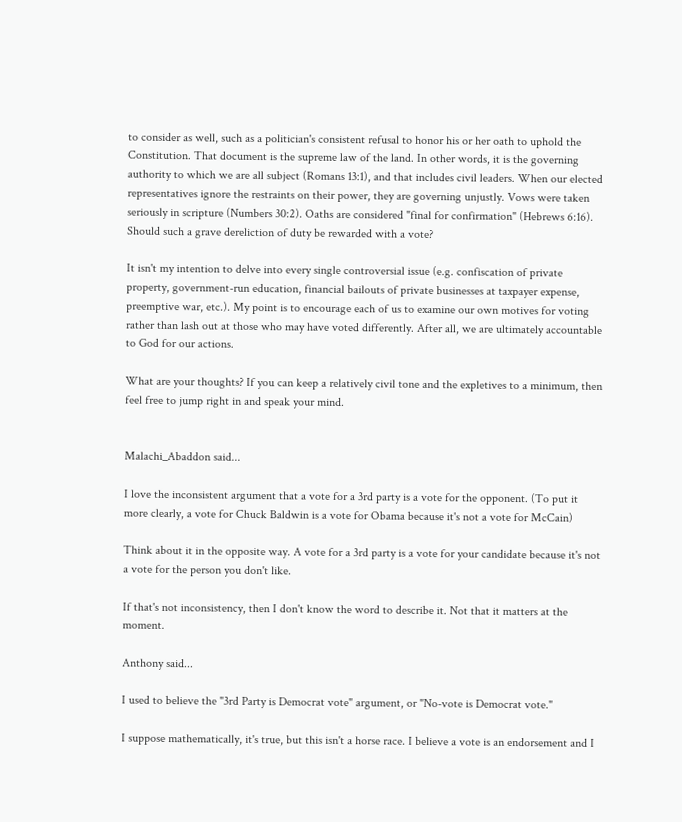to consider as well, such as a politician's consistent refusal to honor his or her oath to uphold the Constitution. That document is the supreme law of the land. In other words, it is the governing authority to which we are all subject (Romans 13:1), and that includes civil leaders. When our elected representatives ignore the restraints on their power, they are governing unjustly. Vows were taken seriously in scripture (Numbers 30:2). Oaths are considered "final for confirmation" (Hebrews 6:16). Should such a grave dereliction of duty be rewarded with a vote?

It isn't my intention to delve into every single controversial issue (e.g. confiscation of private property, government-run education, financial bailouts of private businesses at taxpayer expense, preemptive war, etc.). My point is to encourage each of us to examine our own motives for voting rather than lash out at those who may have voted differently. After all, we are ultimately accountable to God for our actions.

What are your thoughts? If you can keep a relatively civil tone and the expletives to a minimum, then feel free to jump right in and speak your mind.


Malachi_Abaddon said...

I love the inconsistent argument that a vote for a 3rd party is a vote for the opponent. (To put it more clearly, a vote for Chuck Baldwin is a vote for Obama because it's not a vote for McCain)

Think about it in the opposite way. A vote for a 3rd party is a vote for your candidate because it's not a vote for the person you don't like.

If that's not inconsistency, then I don't know the word to describe it. Not that it matters at the moment.

Anthony said...

I used to believe the "3rd Party is Democrat vote" argument, or "No-vote is Democrat vote."

I suppose mathematically, it's true, but this isn't a horse race. I believe a vote is an endorsement and I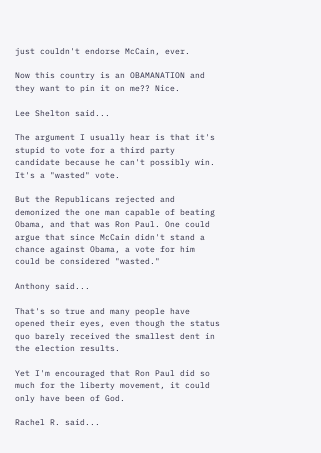just couldn't endorse McCain, ever.

Now this country is an OBAMANATION and they want to pin it on me?? Nice.

Lee Shelton said...

The argument I usually hear is that it's stupid to vote for a third party candidate because he can't possibly win. It's a "wasted" vote.

But the Republicans rejected and demonized the one man capable of beating Obama, and that was Ron Paul. One could argue that since McCain didn't stand a chance against Obama, a vote for him could be considered "wasted."

Anthony said...

That's so true and many people have opened their eyes, even though the status quo barely received the smallest dent in the election results.

Yet I'm encouraged that Ron Paul did so much for the liberty movement, it could only have been of God.

Rachel R. said...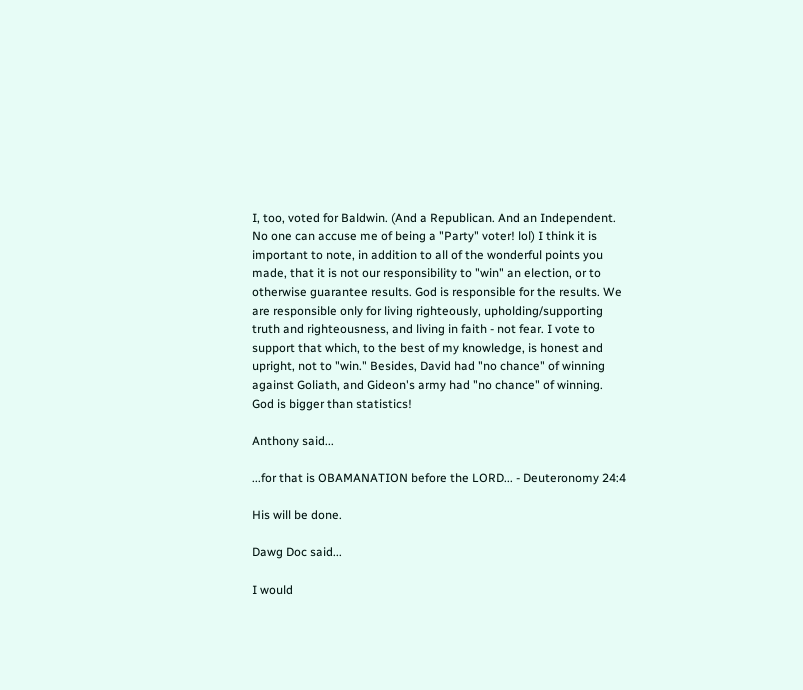I, too, voted for Baldwin. (And a Republican. And an Independent. No one can accuse me of being a "Party" voter! lol) I think it is important to note, in addition to all of the wonderful points you made, that it is not our responsibility to "win" an election, or to otherwise guarantee results. God is responsible for the results. We are responsible only for living righteously, upholding/supporting truth and righteousness, and living in faith - not fear. I vote to support that which, to the best of my knowledge, is honest and upright, not to "win." Besides, David had "no chance" of winning against Goliath, and Gideon's army had "no chance" of winning. God is bigger than statistics!

Anthony said...

...for that is OBAMANATION before the LORD... - Deuteronomy 24:4

His will be done.

Dawg Doc said...

I would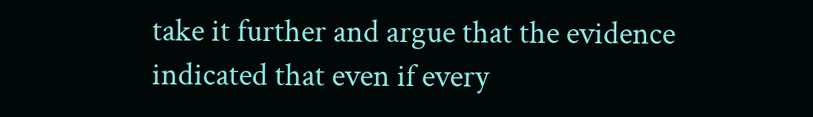take it further and argue that the evidence indicated that even if every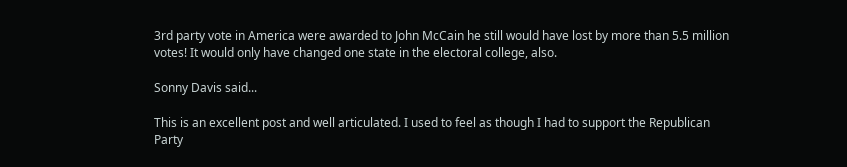3rd party vote in America were awarded to John McCain he still would have lost by more than 5.5 million votes! It would only have changed one state in the electoral college, also.

Sonny Davis said...

This is an excellent post and well articulated. I used to feel as though I had to support the Republican Party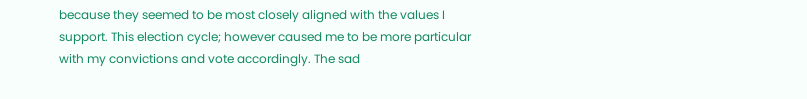because they seemed to be most closely aligned with the values I support. This election cycle; however caused me to be more particular with my convictions and vote accordingly. The sad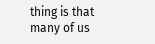thing is that many of us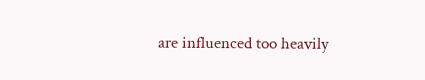are influenced too heavily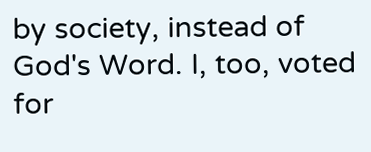by society, instead of God's Word. I, too, voted for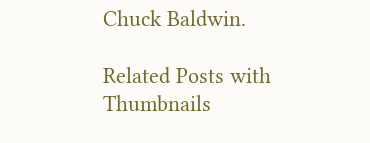Chuck Baldwin.

Related Posts with Thumbnails